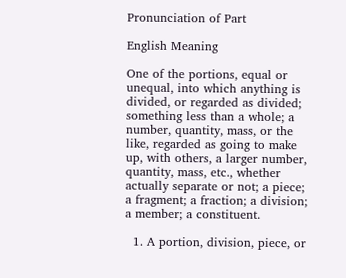Pronunciation of Part

English Meaning

One of the portions, equal or unequal, into which anything is divided, or regarded as divided; something less than a whole; a number, quantity, mass, or the like, regarded as going to make up, with others, a larger number, quantity, mass, etc., whether actually separate or not; a piece; a fragment; a fraction; a division; a member; a constituent.

  1. A portion, division, piece, or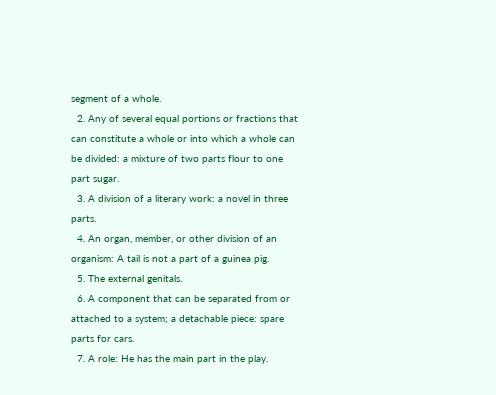segment of a whole.
  2. Any of several equal portions or fractions that can constitute a whole or into which a whole can be divided: a mixture of two parts flour to one part sugar.
  3. A division of a literary work: a novel in three parts.
  4. An organ, member, or other division of an organism: A tail is not a part of a guinea pig.
  5. The external genitals.
  6. A component that can be separated from or attached to a system; a detachable piece: spare parts for cars.
  7. A role: He has the main part in the play.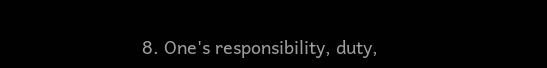8. One's responsibility, duty,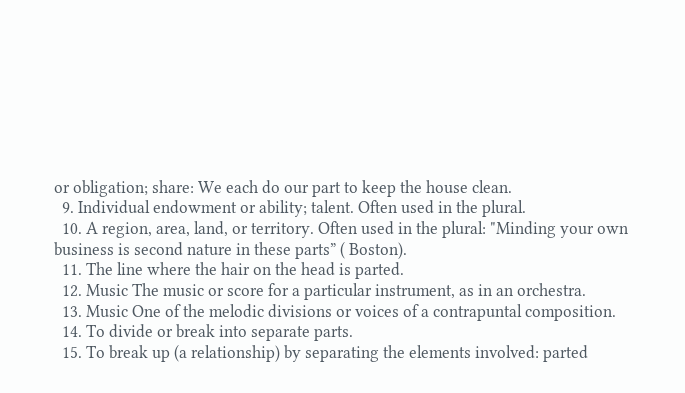or obligation; share: We each do our part to keep the house clean.
  9. Individual endowment or ability; talent. Often used in the plural.
  10. A region, area, land, or territory. Often used in the plural: "Minding your own business is second nature in these parts” ( Boston).
  11. The line where the hair on the head is parted.
  12. Music The music or score for a particular instrument, as in an orchestra.
  13. Music One of the melodic divisions or voices of a contrapuntal composition.
  14. To divide or break into separate parts.
  15. To break up (a relationship) by separating the elements involved: parted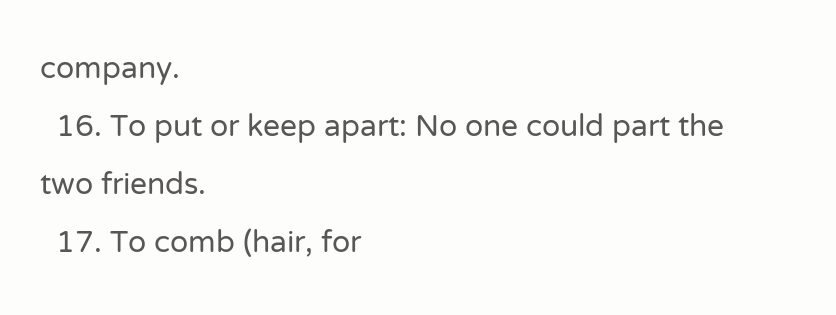company.
  16. To put or keep apart: No one could part the two friends.
  17. To comb (hair, for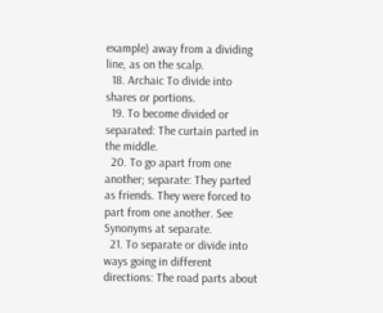example) away from a dividing line, as on the scalp.
  18. Archaic To divide into shares or portions.
  19. To become divided or separated: The curtain parted in the middle.
  20. To go apart from one another; separate: They parted as friends. They were forced to part from one another. See Synonyms at separate.
  21. To separate or divide into ways going in different directions: The road parts about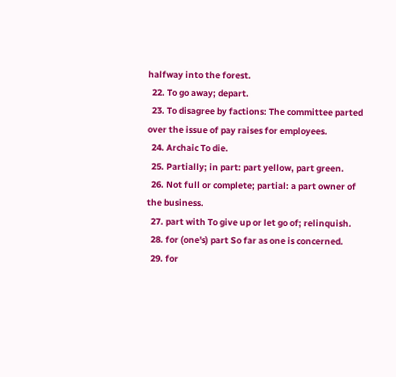halfway into the forest.
  22. To go away; depart.
  23. To disagree by factions: The committee parted over the issue of pay raises for employees.
  24. Archaic To die.
  25. Partially; in part: part yellow, part green.
  26. Not full or complete; partial: a part owner of the business.
  27. part with To give up or let go of; relinquish.
  28. for (one's) part So far as one is concerned.
  29. for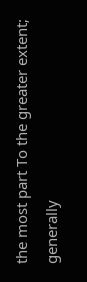the most part To the greater extent; generally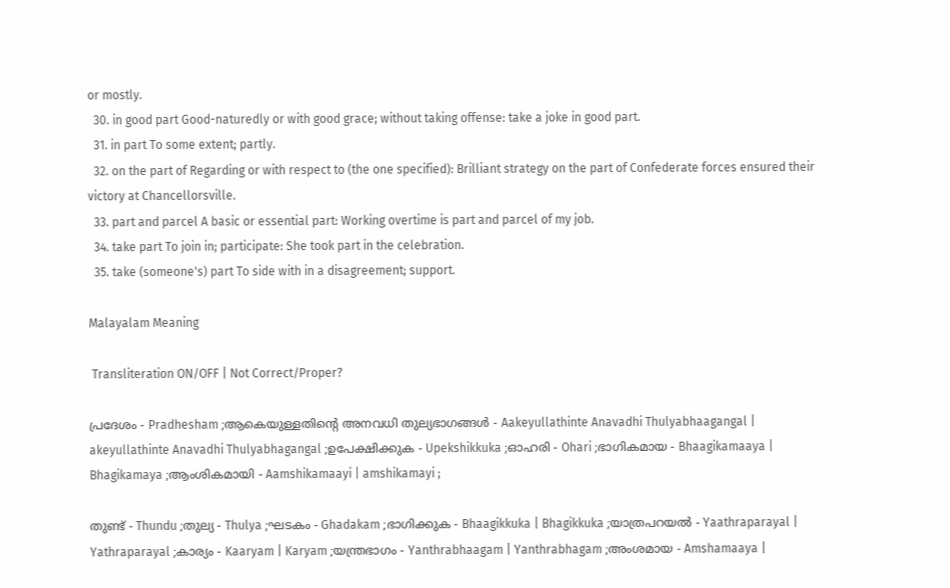or mostly.
  30. in good part Good-naturedly or with good grace; without taking offense: take a joke in good part.
  31. in part To some extent; partly.
  32. on the part of Regarding or with respect to (the one specified): Brilliant strategy on the part of Confederate forces ensured their victory at Chancellorsville.
  33. part and parcel A basic or essential part: Working overtime is part and parcel of my job.
  34. take part To join in; participate: She took part in the celebration.
  35. take (someone's) part To side with in a disagreement; support.

Malayalam Meaning

 Transliteration ON/OFF | Not Correct/Proper?

പ്രദേശം - Pradhesham ;ആകെയുള്ളതിന്റെ അനവധി തുല്യഭാഗങ്ങള്‍ - Aakeyullathinte Anavadhi Thulyabhaagangal | akeyullathinte Anavadhi Thulyabhagangal ;ഉപേക്ഷിക്കുക - Upekshikkuka ;ഓഹരി - Ohari ;ഭാഗികമായ - Bhaagikamaaya | Bhagikamaya ;ആംശികമായി - Aamshikamaayi | amshikamayi ;

തുണ്ട്‌ - Thundu ;തുല്യ - Thulya ;ഘടകം - Ghadakam ;ഭാഗിക്കുക - Bhaagikkuka | Bhagikkuka ;യാത്രപറയല്‍ - Yaathraparayal | Yathraparayal ;കാര്യം - Kaaryam | Karyam ;യന്ത്രഭാഗം - Yanthrabhaagam | Yanthrabhagam ;അംശമായ - Amshamaaya |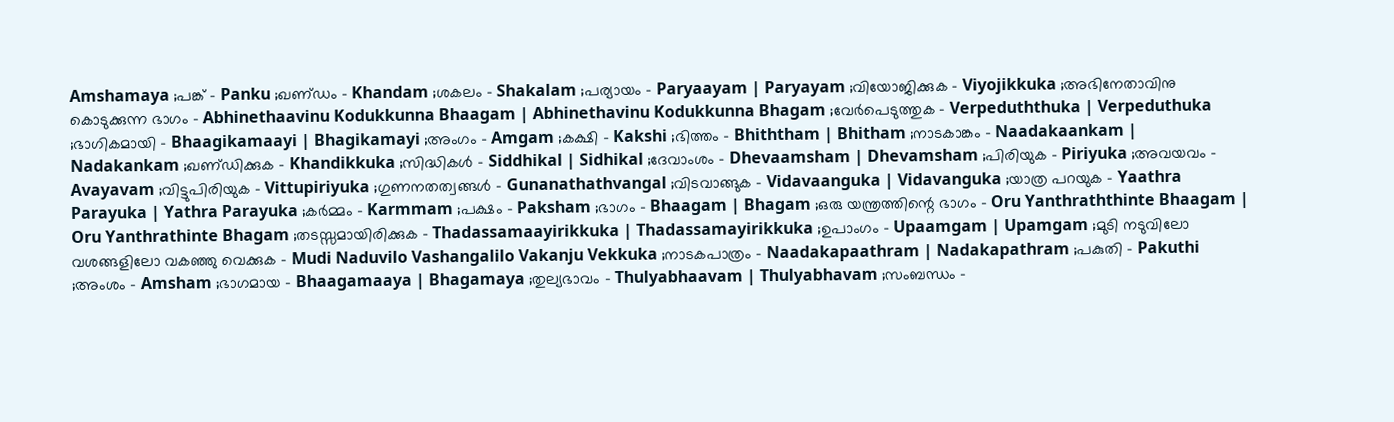Amshamaya ;പങ്ക്‌ - Panku ;ഖണ്‌ഡം - Khandam ;ശകലം - Shakalam ;പര്യായം - Paryaayam | Paryayam ;വിയോജിക്കുക - Viyojikkuka ;അഭിനേതാവിനു കൊടുക്കുന്ന ഭാഗം - Abhinethaavinu Kodukkunna Bhaagam | Abhinethavinu Kodukkunna Bhagam ;വേര്‍പെടുത്തുക - Verpeduththuka | Verpeduthuka ;ഭാഗികമായി - Bhaagikamaayi | Bhagikamayi ;അംഗം - Amgam ;കക്ഷി - Kakshi ;ഭിത്തം - Bhiththam | Bhitham ;നാടകാങ്കം - Naadakaankam | Nadakankam ;ഖണ്‌ഡിക്കുക - Khandikkuka ;സിദ്ധികള്‍ - Siddhikal | Sidhikal ;ദേവാംശം - Dhevaamsham | Dhevamsham ;പിരിയുക - Piriyuka ;അവയവം - Avayavam ;വിട്ടുപിരിയുക - Vittupiriyuka ;ഗുണനതത്വങ്ങള്‍ - Gunanathathvangal ;വിടവാങ്ങുക - Vidavaanguka | Vidavanguka ;യാത്ര പറയുക - Yaathra Parayuka | Yathra Parayuka ;കര്‍മ്മം - Karmmam ;പക്ഷം - Paksham ;ഭാഗം - Bhaagam | Bhagam ;ഒരു യന്ത്രത്തിന്റെ ഭാഗം - Oru Yanthraththinte Bhaagam | Oru Yanthrathinte Bhagam ;തടസ്സമായിരിക്കുക - Thadassamaayirikkuka | Thadassamayirikkuka ;ഉപാംഗം - Upaamgam | Upamgam ;മുടി നടുവിലോ വശങ്ങളിലോ വകഞ്ഞു വെക്കുക - Mudi Naduvilo Vashangalilo Vakanju Vekkuka ;നാടകപാത്രം - Naadakapaathram | Nadakapathram ;പകുതി - Pakuthi ;അംശം - Amsham ;ഭാഗമായ - Bhaagamaaya | Bhagamaya ;തുല്യഭാവം - Thulyabhaavam | Thulyabhavam ;സംബന്ധം -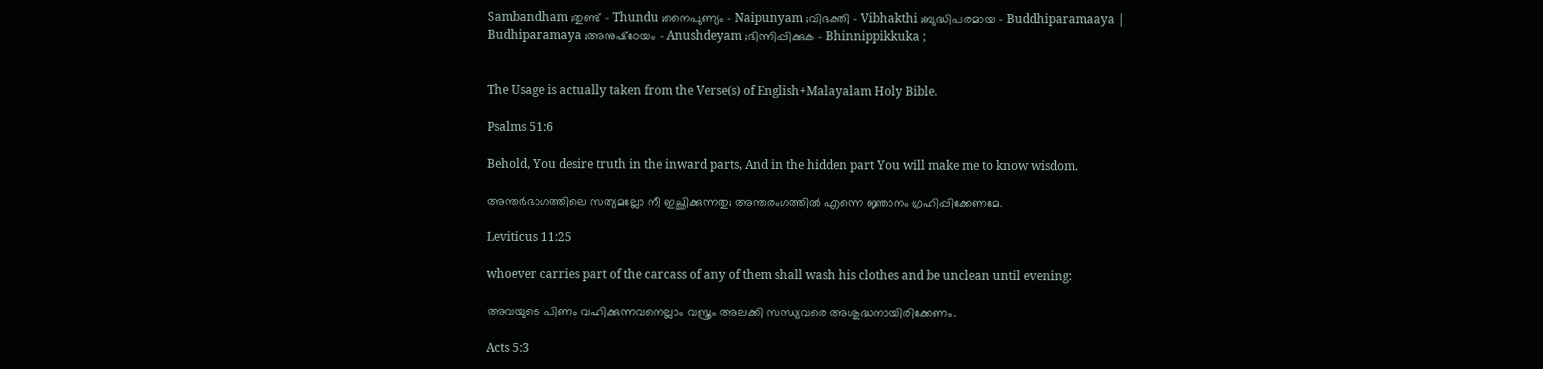Sambandham ;തുണ്ട് - Thundu ;നൈപുണ്യം - Naipunyam ;വിഭക്തി - Vibhakthi ;ബുദ്ധിപരമായ - Buddhiparamaaya | Budhiparamaya ;അനുഷ്‌ഠേയം - Anushdeyam ;ഭിന്നിപ്പിക്കുക - Bhinnippikkuka ;


The Usage is actually taken from the Verse(s) of English+Malayalam Holy Bible.

Psalms 51:6

Behold, You desire truth in the inward parts, And in the hidden part You will make me to know wisdom.

അന്തർഭാഗത്തിലെ സത്യമല്ലോ നീ ഇച്ഛിക്കുന്നതു; അന്തരംഗത്തിൽ എന്നെ ജ്ഞാനം ഗ്രഹിപ്പിക്കേണമേ.

Leviticus 11:25

whoever carries part of the carcass of any of them shall wash his clothes and be unclean until evening:

അവയുടെ പിണം വഹിക്കുന്നവനെല്ലാം വസ്ത്രം അലക്കി സന്ധ്യവരെ അശുദ്ധനായിരിക്കേണം.

Acts 5:3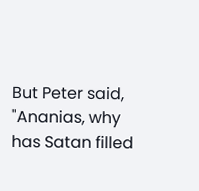But Peter said, "Ananias, why has Satan filled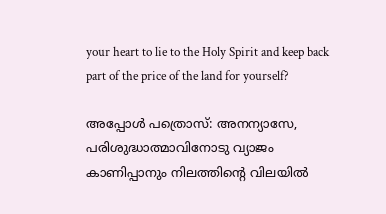your heart to lie to the Holy Spirit and keep back part of the price of the land for yourself?

അപ്പോൾ പത്രൊസ്: അനന്യാസേ, പരിശുദ്ധാത്മാവിനോടു വ്യാജം കാണിപ്പാനും നിലത്തിന്റെ വിലയിൽ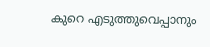കുറെ എടുത്തുവെപ്പാനും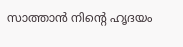സാത്താൻ നിന്റെ ഹൃദയം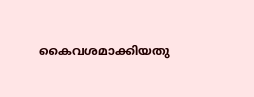കൈവശമാക്കിയതു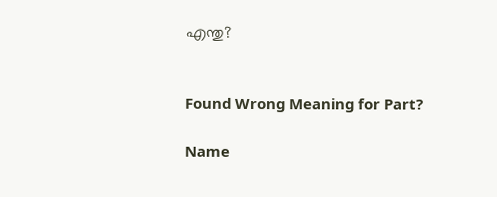എന്തു?


Found Wrong Meaning for Part?

Name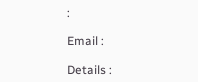:

Email :

Details :